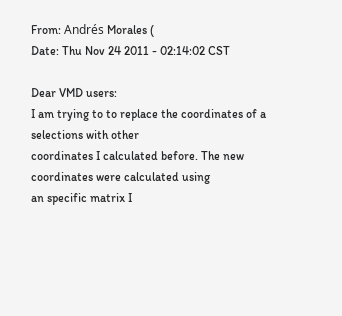From: Andrés Morales (
Date: Thu Nov 24 2011 - 02:14:02 CST

Dear VMD users:
I am trying to to replace the coordinates of a selections with other
coordinates I calculated before. The new coordinates were calculated using
an specific matrix I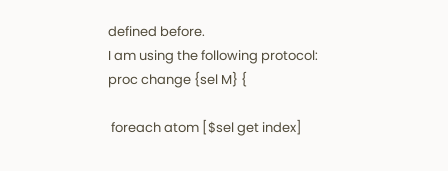defined before.
I am using the following protocol:
proc change {sel M} {

 foreach atom [$sel get index]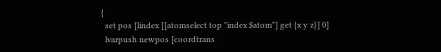{
  set pos [lindex [[atomselect top "index $atom"] get {x y z}] 0]
  lvarpush newpos [coordtrans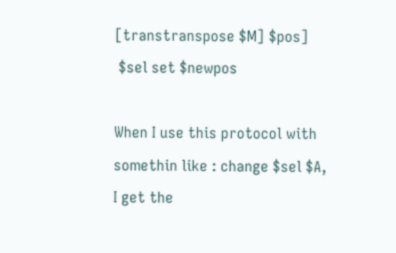[transtranspose $M] $pos]
 $sel set $newpos

When I use this protocol with somethin like : change $sel $A,
I get the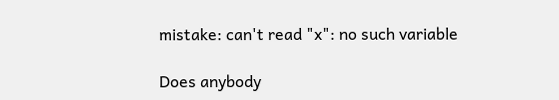mistake: can't read "x": no such variable

Does anybody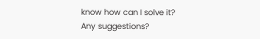know how can I solve it?
Any suggestions?